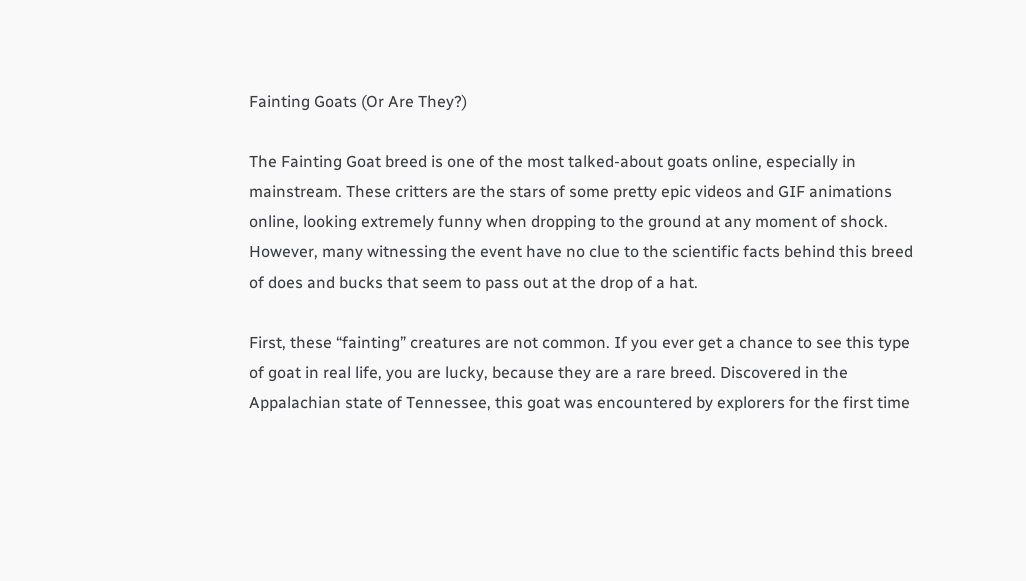Fainting Goats (Or Are They?)

The Fainting Goat breed is one of the most talked-about goats online, especially in mainstream. These critters are the stars of some pretty epic videos and GIF animations online, looking extremely funny when dropping to the ground at any moment of shock. However, many witnessing the event have no clue to the scientific facts behind this breed of does and bucks that seem to pass out at the drop of a hat.

First, these “fainting” creatures are not common. If you ever get a chance to see this type of goat in real life, you are lucky, because they are a rare breed. Discovered in the Appalachian state of Tennessee, this goat was encountered by explorers for the first time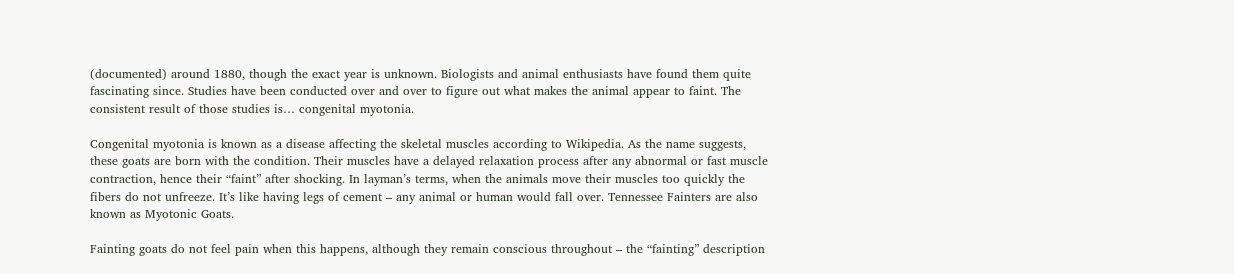(documented) around 1880, though the exact year is unknown. Biologists and animal enthusiasts have found them quite fascinating since. Studies have been conducted over and over to figure out what makes the animal appear to faint. The consistent result of those studies is… congenital myotonia.

Congenital myotonia is known as a disease affecting the skeletal muscles according to Wikipedia. As the name suggests, these goats are born with the condition. Their muscles have a delayed relaxation process after any abnormal or fast muscle contraction, hence their “faint” after shocking. In layman’s terms, when the animals move their muscles too quickly the fibers do not unfreeze. It’s like having legs of cement – any animal or human would fall over. Tennessee Fainters are also known as Myotonic Goats.

Fainting goats do not feel pain when this happens, although they remain conscious throughout – the “fainting” description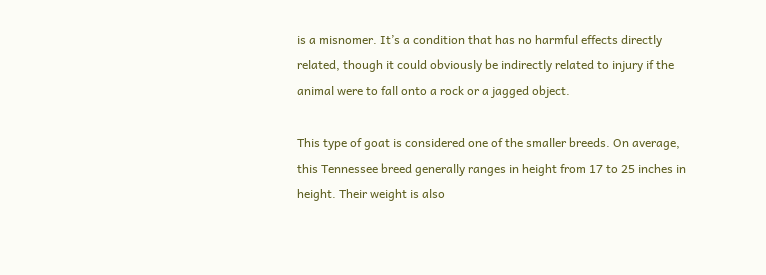is a misnomer. It’s a condition that has no harmful effects directly related, though it could obviously be indirectly related to injury if the animal were to fall onto a rock or a jagged object.

This type of goat is considered one of the smaller breeds. On average, this Tennessee breed generally ranges in height from 17 to 25 inches in height. Their weight is also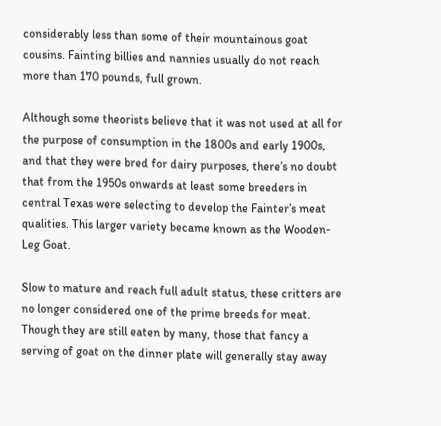considerably less than some of their mountainous goat cousins. Fainting billies and nannies usually do not reach more than 170 pounds, full grown.

Although some theorists believe that it was not used at all for the purpose of consumption in the 1800s and early 1900s, and that they were bred for dairy purposes, there’s no doubt that from the 1950s onwards at least some breeders in central Texas were selecting to develop the Fainter’s meat qualities. This larger variety became known as the Wooden-Leg Goat.

Slow to mature and reach full adult status, these critters are no longer considered one of the prime breeds for meat. Though they are still eaten by many, those that fancy a serving of goat on the dinner plate will generally stay away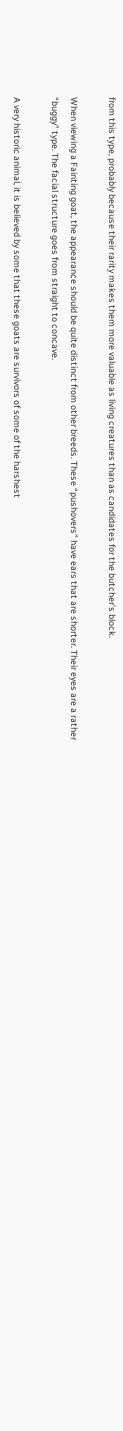from this type, probably because their rarity makes them more valuable as living creatures than as candidates for the butcher’s block.

When viewing a Fainting goat, the appearance should be quite distinct from other breeds. These “pushovers” have ears that are shorter. Their eyes are a rather “buggy” type. The facial structure goes from straight to concave.

A very historic animal, it is believed by some that these goats are survivors of some of the harshest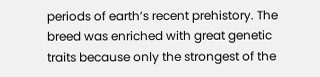periods of earth’s recent prehistory. The breed was enriched with great genetic traits because only the strongest of the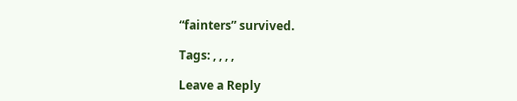“fainters” survived.

Tags: , , , ,

Leave a Reply